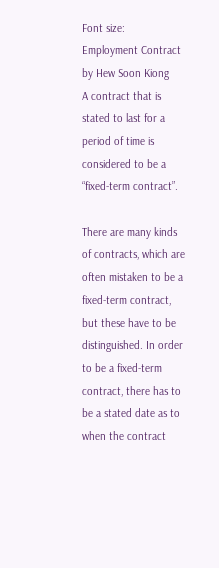Font size:
Employment Contract
by Hew Soon Kiong
A contract that is stated to last for a period of time is considered to be a “fixed-term contract”.

There are many kinds of contracts, which are often mistaken to be a fixed-term contract, but these have to be distinguished. In order to be a fixed-term contract, there has to be a stated date as to when the contract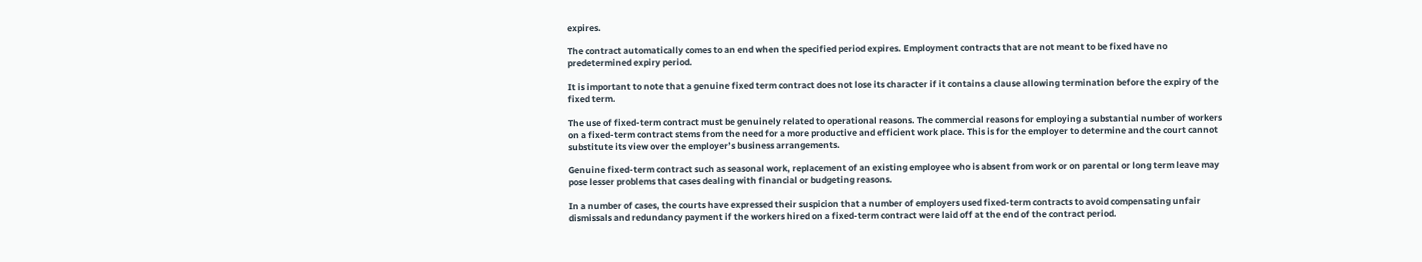expires.

The contract automatically comes to an end when the specified period expires. Employment contracts that are not meant to be fixed have no predetermined expiry period.

It is important to note that a genuine fixed term contract does not lose its character if it contains a clause allowing termination before the expiry of the fixed term.

The use of fixed-term contract must be genuinely related to operational reasons. The commercial reasons for employing a substantial number of workers on a fixed-term contract stems from the need for a more productive and efficient work place. This is for the employer to determine and the court cannot substitute its view over the employer’s business arrangements.

Genuine fixed-term contract such as seasonal work, replacement of an existing employee who is absent from work or on parental or long term leave may pose lesser problems that cases dealing with financial or budgeting reasons.

In a number of cases, the courts have expressed their suspicion that a number of employers used fixed-term contracts to avoid compensating unfair dismissals and redundancy payment if the workers hired on a fixed-term contract were laid off at the end of the contract period.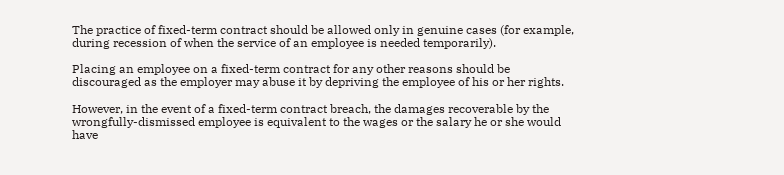The practice of fixed-term contract should be allowed only in genuine cases (for example, during recession of when the service of an employee is needed temporarily).

Placing an employee on a fixed-term contract for any other reasons should be discouraged as the employer may abuse it by depriving the employee of his or her rights.

However, in the event of a fixed-term contract breach, the damages recoverable by the wrongfully-dismissed employee is equivalent to the wages or the salary he or she would have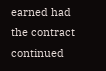earned had the contract continued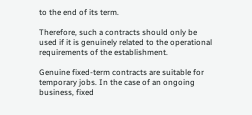to the end of its term.

Therefore, such a contracts should only be used if it is genuinely related to the operational requirements of the establishment.

Genuine fixed-term contracts are suitable for temporary jobs. In the case of an ongoing business, fixed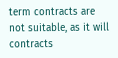term contracts are not suitable, as it will contracts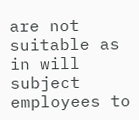are not suitable as in will subject employees to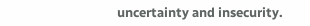uncertainty and insecurity.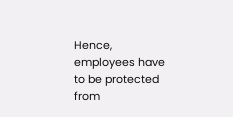Hence, employees have to be protected from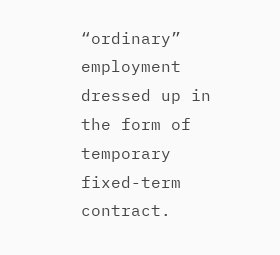“ordinary” employment dressed up in the form of temporary fixed-term contract.